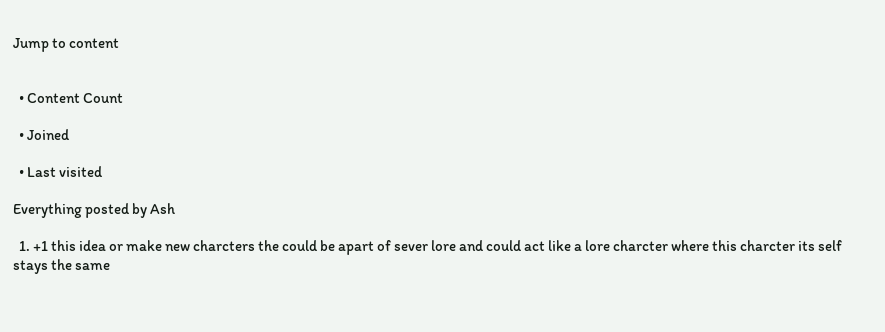Jump to content


  • Content Count

  • Joined

  • Last visited

Everything posted by Ash

  1. +1 this idea or make new charcters the could be apart of sever lore and could act like a lore charcter where this charcter its self stays the same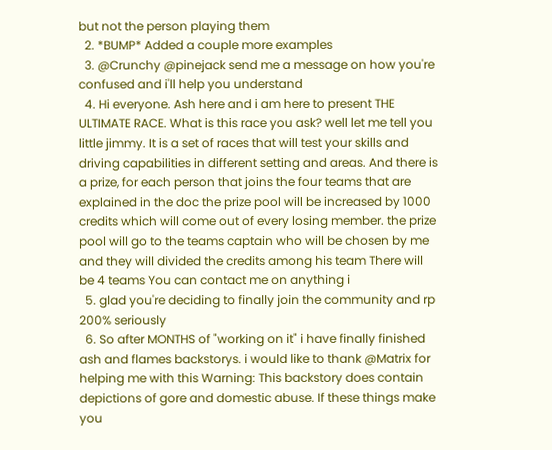but not the person playing them
  2. *BUMP* Added a couple more examples
  3. @Crunchy @pinejack send me a message on how you're confused and i'll help you understand
  4. Hi everyone. Ash here and i am here to present THE ULTIMATE RACE. What is this race you ask? well let me tell you little jimmy. It is a set of races that will test your skills and driving capabilities in different setting and areas. And there is a prize, for each person that joins the four teams that are explained in the doc the prize pool will be increased by 1000 credits which will come out of every losing member. the prize pool will go to the teams captain who will be chosen by me and they will divided the credits among his team There will be 4 teams You can contact me on anything i
  5. glad you're deciding to finally join the community and rp 200% seriously
  6. So after MONTHS of "working on it" i have finally finished ash and flames backstorys. i would like to thank @Matrix for helping me with this Warning: This backstory does contain depictions of gore and domestic abuse. If these things make you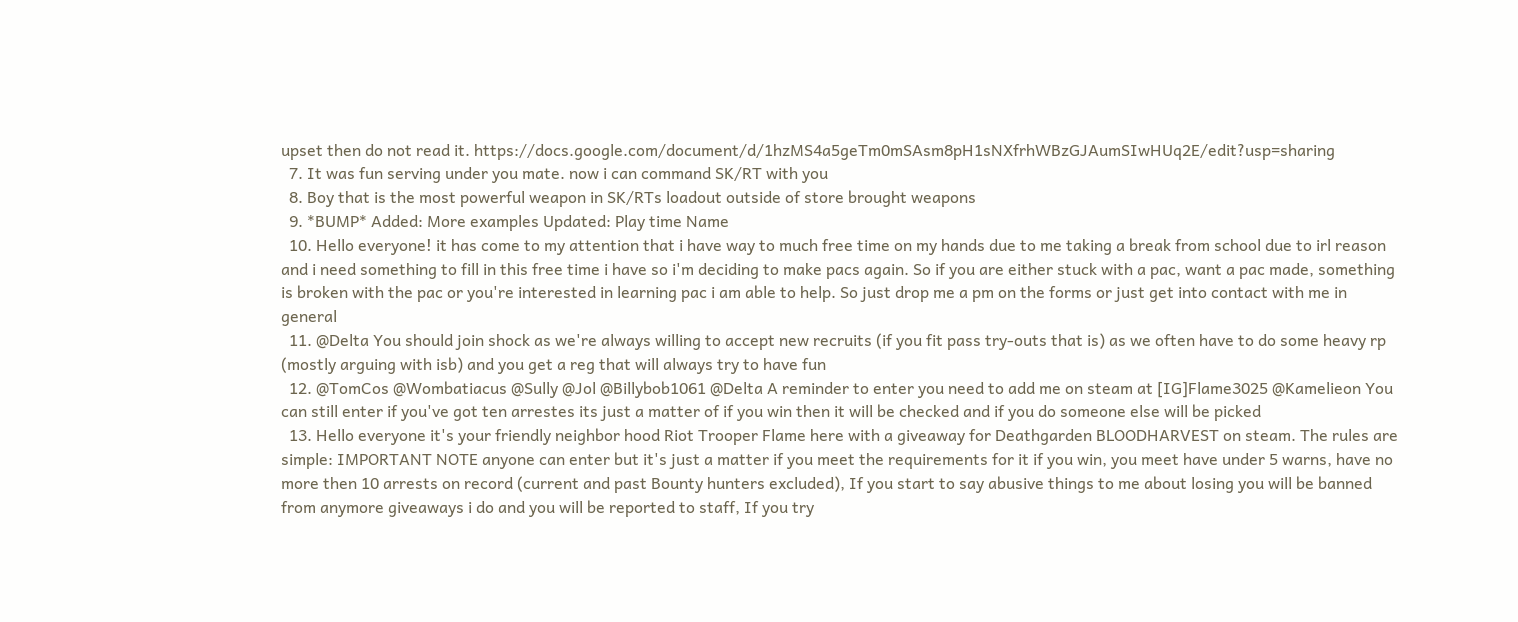upset then do not read it. https://docs.google.com/document/d/1hzMS4a5geTm0mSAsm8pH1sNXfrhWBzGJAumSIwHUq2E/edit?usp=sharing
  7. It was fun serving under you mate. now i can command SK/RT with you
  8. Boy that is the most powerful weapon in SK/RTs loadout outside of store brought weapons
  9. *BUMP* Added: More examples Updated: Play time Name
  10. Hello everyone! it has come to my attention that i have way to much free time on my hands due to me taking a break from school due to irl reason and i need something to fill in this free time i have so i'm deciding to make pacs again. So if you are either stuck with a pac, want a pac made, something is broken with the pac or you're interested in learning pac i am able to help. So just drop me a pm on the forms or just get into contact with me in general
  11. @Delta You should join shock as we're always willing to accept new recruits (if you fit pass try-outs that is) as we often have to do some heavy rp (mostly arguing with isb) and you get a reg that will always try to have fun
  12. @TomCos @Wombatiacus @Sully @Jol @Billybob1061 @Delta A reminder to enter you need to add me on steam at [IG]Flame3025 @Kamelieon You can still enter if you've got ten arrestes its just a matter of if you win then it will be checked and if you do someone else will be picked
  13. Hello everyone it's your friendly neighbor hood Riot Trooper Flame here with a giveaway for Deathgarden BLOODHARVEST on steam. The rules are simple: IMPORTANT NOTE anyone can enter but it's just a matter if you meet the requirements for it if you win, you meet have under 5 warns, have no more then 10 arrests on record (current and past Bounty hunters excluded), If you start to say abusive things to me about losing you will be banned from anymore giveaways i do and you will be reported to staff, If you try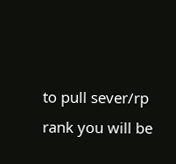to pull sever/rp rank you will be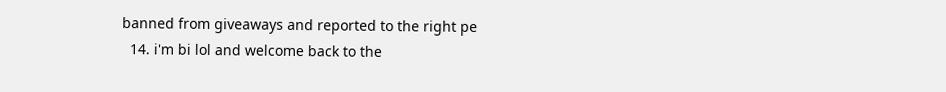banned from giveaways and reported to the right pe
  14. i'm bi lol and welcome back to the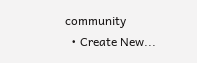community
  • Create New...